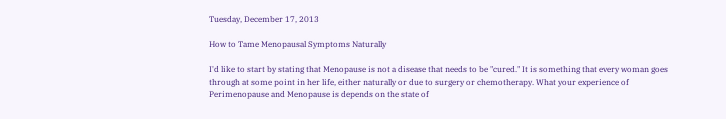Tuesday, December 17, 2013

How to Tame Menopausal Symptoms Naturally

I'd like to start by stating that Menopause is not a disease that needs to be "cured." It is something that every woman goes through at some point in her life, either naturally or due to surgery or chemotherapy. What your experience of Perimenopause and Menopause is depends on the state of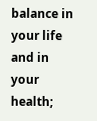balance in your life and in your health;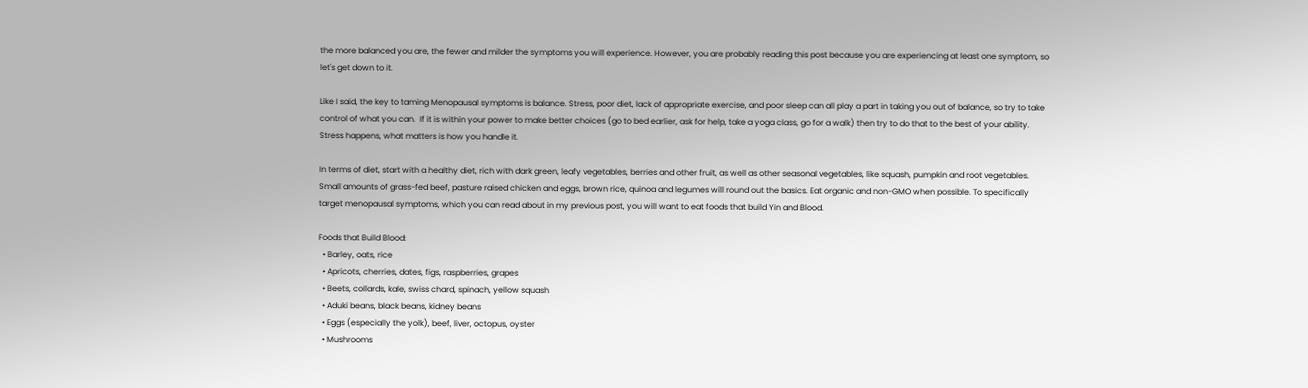the more balanced you are, the fewer and milder the symptoms you will experience. However, you are probably reading this post because you are experiencing at least one symptom, so let's get down to it.

Like I said, the key to taming Menopausal symptoms is balance. Stress, poor diet, lack of appropriate exercise, and poor sleep can all play a part in taking you out of balance, so try to take control of what you can.  If it is within your power to make better choices (go to bed earlier, ask for help, take a yoga class, go for a walk) then try to do that to the best of your ability. Stress happens, what matters is how you handle it.

In terms of diet, start with a healthy diet, rich with dark green, leafy vegetables, berries and other fruit, as well as other seasonal vegetables, like squash, pumpkin and root vegetables. Small amounts of grass-fed beef, pasture raised chicken and eggs, brown rice, quinoa and legumes will round out the basics. Eat organic and non-GMO when possible. To specifically target menopausal symptoms, which you can read about in my previous post, you will want to eat foods that build Yin and Blood.

Foods that Build Blood:
  • Barley, oats, rice
  • Apricots, cherries, dates, figs, raspberries, grapes
  • Beets, collards, kale, swiss chard, spinach, yellow squash
  • Aduki beans, black beans, kidney beans
  • Eggs (especially the yolk), beef, liver, octopus, oyster
  • Mushrooms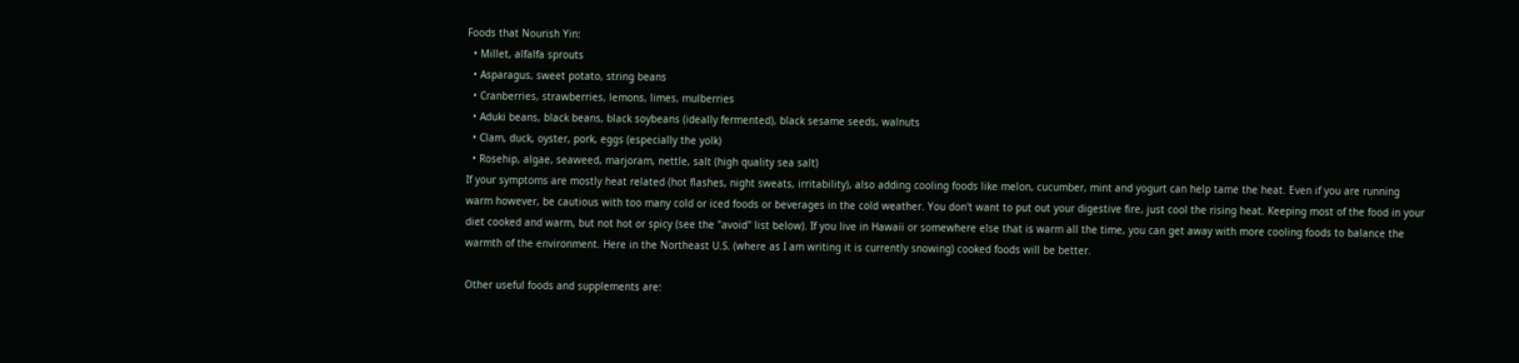Foods that Nourish Yin:
  • Millet, alfalfa sprouts
  • Asparagus, sweet potato, string beans
  • Cranberries, strawberries, lemons, limes, mulberries
  • Aduki beans, black beans, black soybeans (ideally fermented), black sesame seeds, walnuts
  • Clam, duck, oyster, pork, eggs (especially the yolk)
  • Rosehip, algae, seaweed, marjoram, nettle, salt (high quality sea salt)
If your symptoms are mostly heat related (hot flashes, night sweats, irritability), also adding cooling foods like melon, cucumber, mint and yogurt can help tame the heat. Even if you are running warm however, be cautious with too many cold or iced foods or beverages in the cold weather. You don't want to put out your digestive fire, just cool the rising heat. Keeping most of the food in your diet cooked and warm, but not hot or spicy (see the "avoid" list below). If you live in Hawaii or somewhere else that is warm all the time, you can get away with more cooling foods to balance the warmth of the environment. Here in the Northeast U.S. (where as I am writing it is currently snowing) cooked foods will be better.

Other useful foods and supplements are: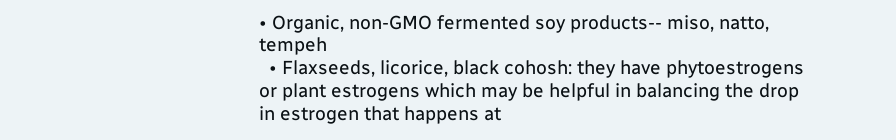• Organic, non-GMO fermented soy products-- miso, natto, tempeh
  • Flaxseeds, licorice, black cohosh: they have phytoestrogens or plant estrogens which may be helpful in balancing the drop in estrogen that happens at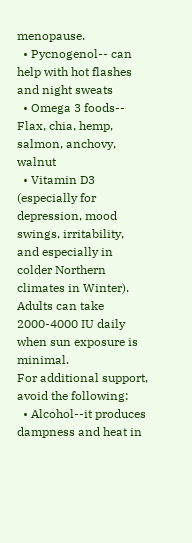menopause.
  • Pycnogenol-- can help with hot flashes and night sweats
  • Omega 3 foods-- Flax, chia, hemp, salmon, anchovy, walnut
  • Vitamin D3 (especially for depression, mood swings, irritability, and especially in colder Northern climates in Winter). Adults can take 2000-4000 IU daily when sun exposure is minimal.
For additional support, avoid the following:
  • Alcohol--it produces dampness and heat in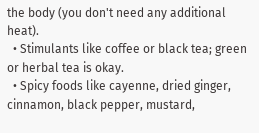the body (you don't need any additional heat).
  • Stimulants like coffee or black tea; green or herbal tea is okay.
  • Spicy foods like cayenne, dried ginger, cinnamon, black pepper, mustard,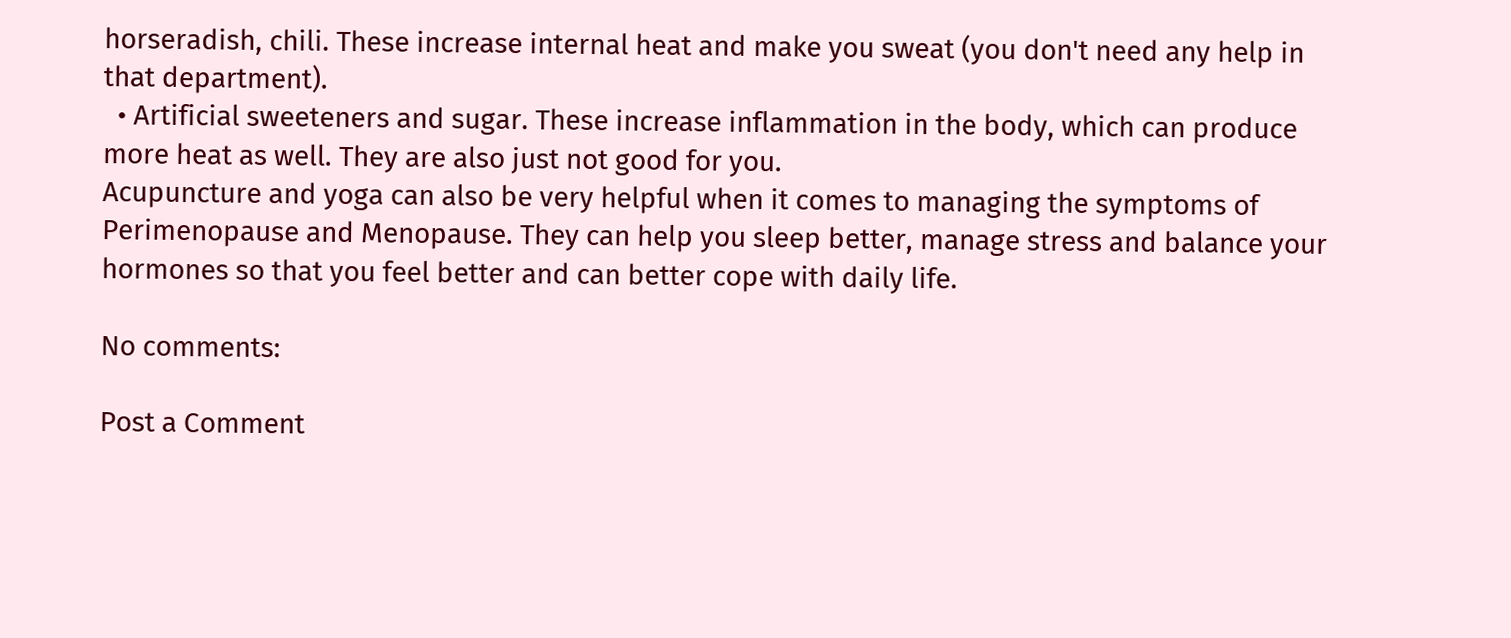horseradish, chili. These increase internal heat and make you sweat (you don't need any help in that department).
  • Artificial sweeteners and sugar. These increase inflammation in the body, which can produce more heat as well. They are also just not good for you.
Acupuncture and yoga can also be very helpful when it comes to managing the symptoms of Perimenopause and Menopause. They can help you sleep better, manage stress and balance your hormones so that you feel better and can better cope with daily life.

No comments:

Post a Comment